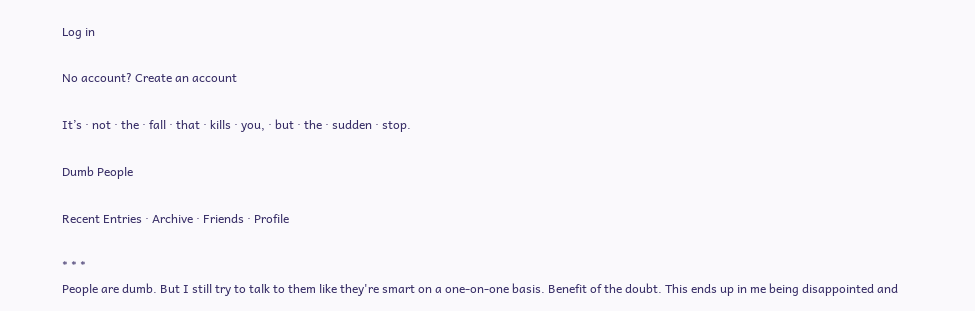Log in

No account? Create an account

It’s · not · the · fall · that · kills · you, · but · the · sudden · stop.

Dumb People

Recent Entries · Archive · Friends · Profile

* * *
People are dumb. But I still try to talk to them like they're smart on a one-on-one basis. Benefit of the doubt. This ends up in me being disappointed and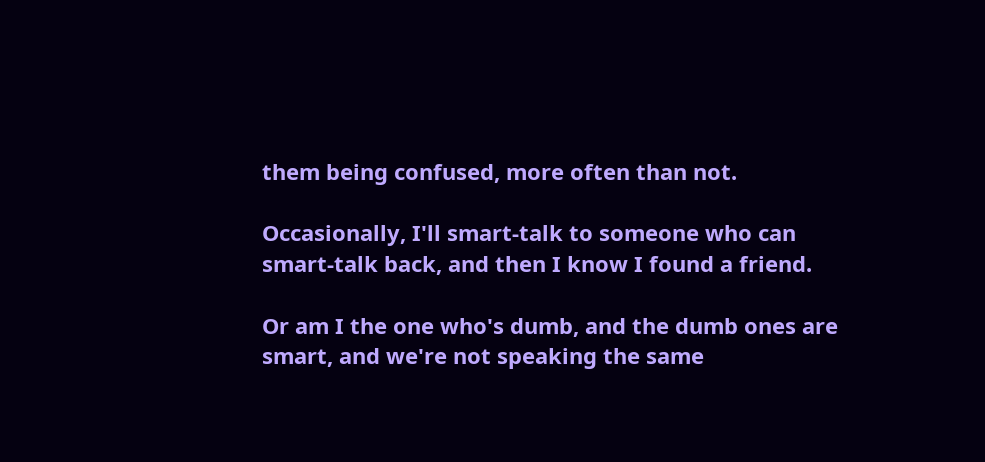them being confused, more often than not.

Occasionally, I'll smart-talk to someone who can smart-talk back, and then I know I found a friend.

Or am I the one who's dumb, and the dumb ones are smart, and we're not speaking the same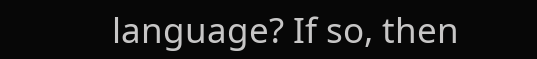language? If so, then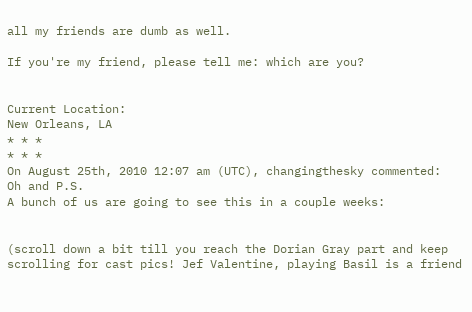all my friends are dumb as well.

If you're my friend, please tell me: which are you?


Current Location:
New Orleans, LA
* * *
* * *
On August 25th, 2010 12:07 am (UTC), changingthesky commented:
Oh and P.S.
A bunch of us are going to see this in a couple weeks:


(scroll down a bit till you reach the Dorian Gray part and keep scrolling for cast pics! Jef Valentine, playing Basil is a friend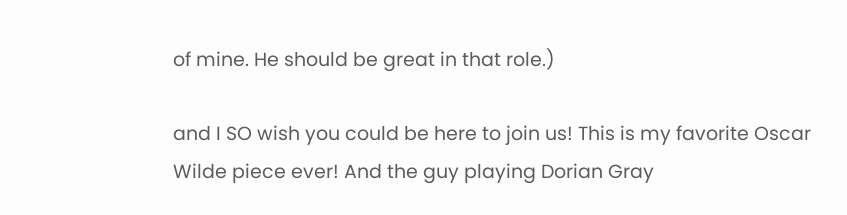of mine. He should be great in that role.)

and I SO wish you could be here to join us! This is my favorite Oscar Wilde piece ever! And the guy playing Dorian Gray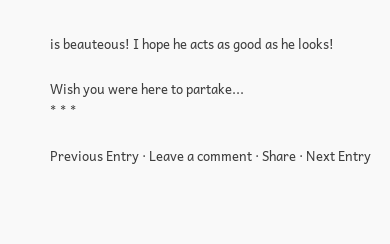is beauteous! I hope he acts as good as he looks!

Wish you were here to partake...
* * *

Previous Entry · Leave a comment · Share · Next Entry